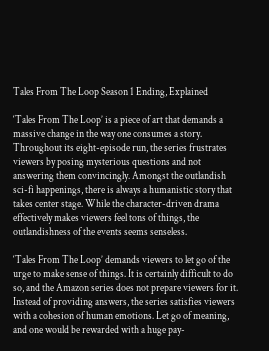Tales From The Loop Season 1 Ending, Explained

‘Tales From The Loop’ is a piece of art that demands a massive change in the way one consumes a story. Throughout its eight-episode run, the series frustrates viewers by posing mysterious questions and not answering them convincingly. Amongst the outlandish sci-fi happenings, there is always a humanistic story that takes center stage. While the character-driven drama effectively makes viewers feel tons of things, the outlandishness of the events seems senseless.

‘Tales From The Loop’ demands viewers to let go of the urge to make sense of things. It is certainly difficult to do so, and the Amazon series does not prepare viewers for it. Instead of providing answers, the series satisfies viewers with a cohesion of human emotions. Let go of meaning, and one would be rewarded with a huge pay-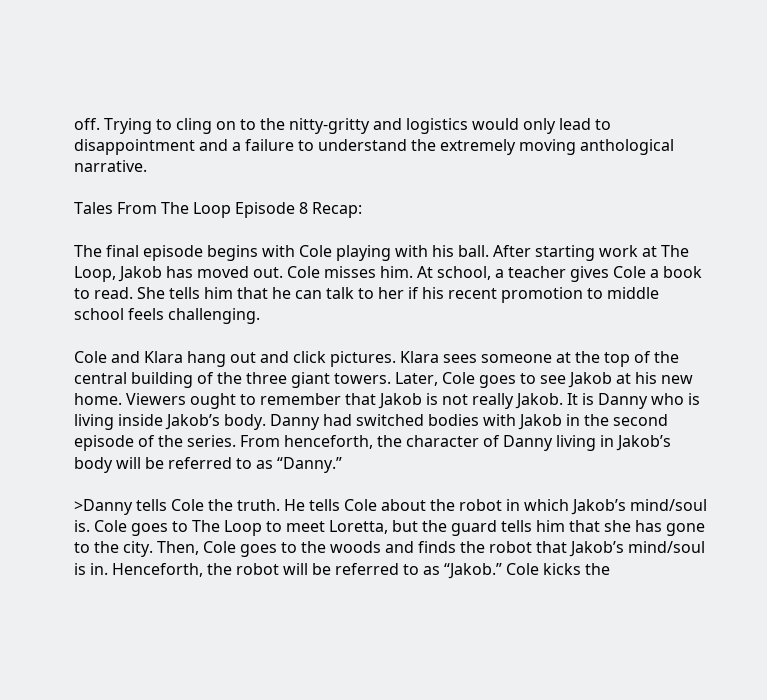off. Trying to cling on to the nitty-gritty and logistics would only lead to disappointment and a failure to understand the extremely moving anthological narrative.

Tales From The Loop Episode 8 Recap:

The final episode begins with Cole playing with his ball. After starting work at The Loop, Jakob has moved out. Cole misses him. At school, a teacher gives Cole a book to read. She tells him that he can talk to her if his recent promotion to middle school feels challenging.

Cole and Klara hang out and click pictures. Klara sees someone at the top of the central building of the three giant towers. Later, Cole goes to see Jakob at his new home. Viewers ought to remember that Jakob is not really Jakob. It is Danny who is living inside Jakob’s body. Danny had switched bodies with Jakob in the second episode of the series. From henceforth, the character of Danny living in Jakob’s body will be referred to as “Danny.”

>Danny tells Cole the truth. He tells Cole about the robot in which Jakob’s mind/soul is. Cole goes to The Loop to meet Loretta, but the guard tells him that she has gone to the city. Then, Cole goes to the woods and finds the robot that Jakob’s mind/soul is in. Henceforth, the robot will be referred to as “Jakob.” Cole kicks the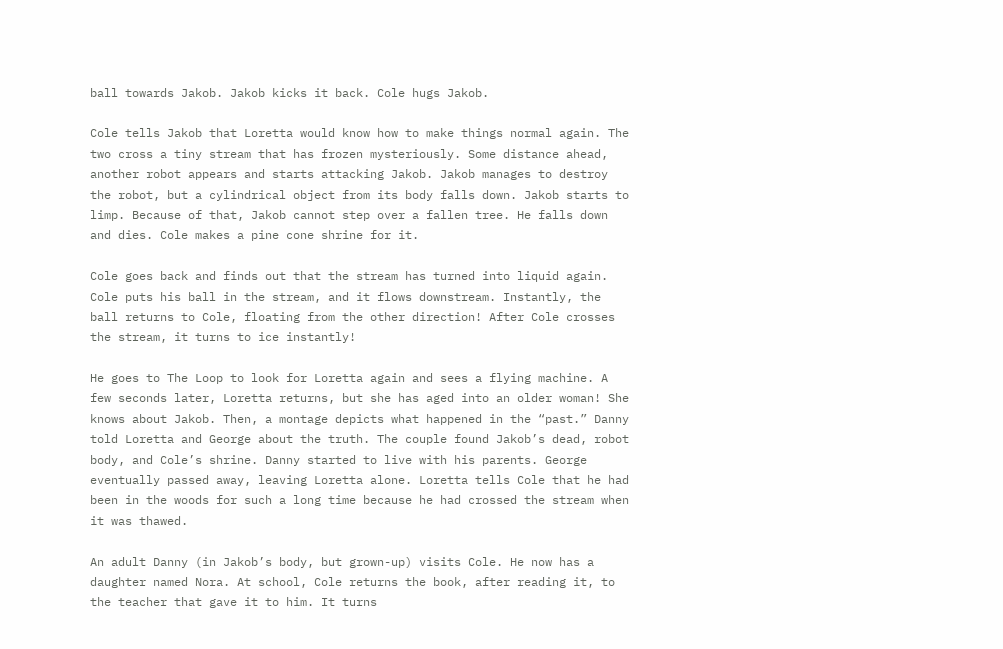ball towards Jakob. Jakob kicks it back. Cole hugs Jakob.

Cole tells Jakob that Loretta would know how to make things normal again. The two cross a tiny stream that has frozen mysteriously. Some distance ahead, another robot appears and starts attacking Jakob. Jakob manages to destroy the robot, but a cylindrical object from its body falls down. Jakob starts to limp. Because of that, Jakob cannot step over a fallen tree. He falls down and dies. Cole makes a pine cone shrine for it.

Cole goes back and finds out that the stream has turned into liquid again. Cole puts his ball in the stream, and it flows downstream. Instantly, the ball returns to Cole, floating from the other direction! After Cole crosses the stream, it turns to ice instantly!

He goes to The Loop to look for Loretta again and sees a flying machine. A few seconds later, Loretta returns, but she has aged into an older woman! She knows about Jakob. Then, a montage depicts what happened in the “past.” Danny told Loretta and George about the truth. The couple found Jakob’s dead, robot body, and Cole’s shrine. Danny started to live with his parents. George eventually passed away, leaving Loretta alone. Loretta tells Cole that he had been in the woods for such a long time because he had crossed the stream when it was thawed.

An adult Danny (in Jakob’s body, but grown-up) visits Cole. He now has a daughter named Nora. At school, Cole returns the book, after reading it, to the teacher that gave it to him. It turns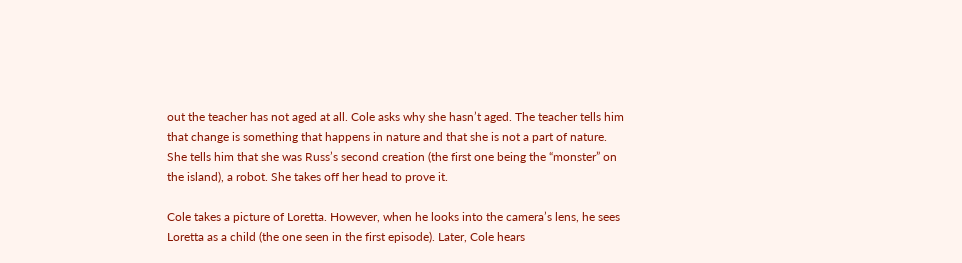out the teacher has not aged at all. Cole asks why she hasn’t aged. The teacher tells him that change is something that happens in nature and that she is not a part of nature. She tells him that she was Russ’s second creation (the first one being the “monster” on the island), a robot. She takes off her head to prove it.

Cole takes a picture of Loretta. However, when he looks into the camera’s lens, he sees Loretta as a child (the one seen in the first episode). Later, Cole hears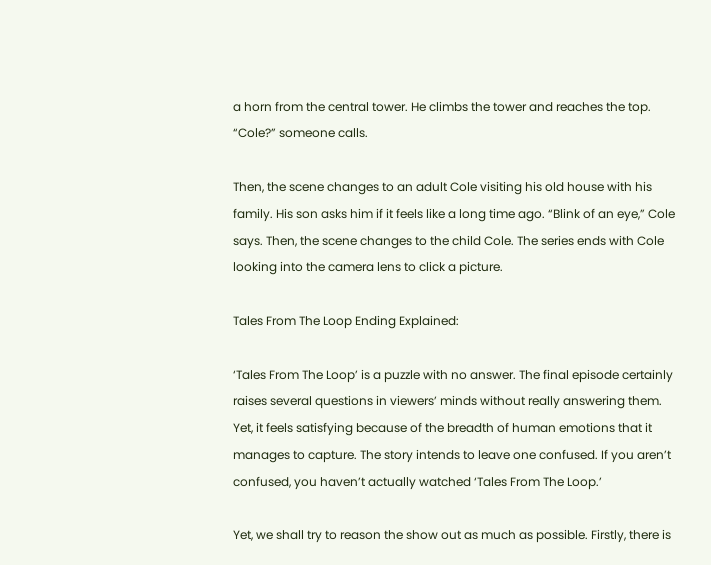a horn from the central tower. He climbs the tower and reaches the top. “Cole?” someone calls.

Then, the scene changes to an adult Cole visiting his old house with his family. His son asks him if it feels like a long time ago. “Blink of an eye,” Cole says. Then, the scene changes to the child Cole. The series ends with Cole looking into the camera lens to click a picture.

Tales From The Loop Ending Explained:

‘Tales From The Loop’ is a puzzle with no answer. The final episode certainly raises several questions in viewers’ minds without really answering them. Yet, it feels satisfying because of the breadth of human emotions that it manages to capture. The story intends to leave one confused. If you aren’t confused, you haven’t actually watched ‘Tales From The Loop.’

Yet, we shall try to reason the show out as much as possible. Firstly, there is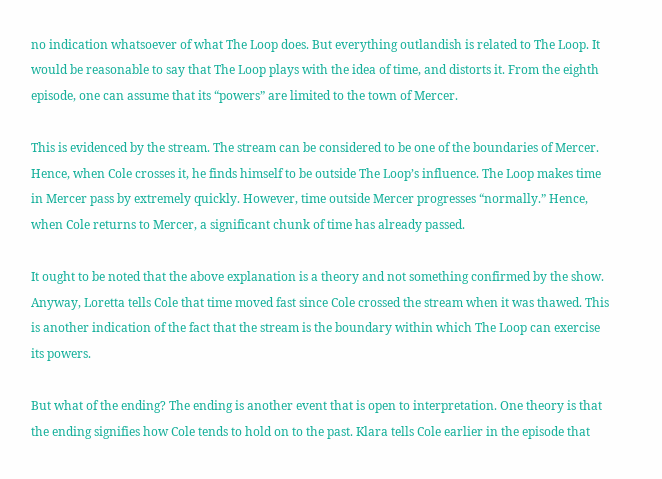no indication whatsoever of what The Loop does. But everything outlandish is related to The Loop. It would be reasonable to say that The Loop plays with the idea of time, and distorts it. From the eighth episode, one can assume that its “powers” are limited to the town of Mercer.

This is evidenced by the stream. The stream can be considered to be one of the boundaries of Mercer. Hence, when Cole crosses it, he finds himself to be outside The Loop’s influence. The Loop makes time in Mercer pass by extremely quickly. However, time outside Mercer progresses “normally.” Hence, when Cole returns to Mercer, a significant chunk of time has already passed.

It ought to be noted that the above explanation is a theory and not something confirmed by the show. Anyway, Loretta tells Cole that time moved fast since Cole crossed the stream when it was thawed. This is another indication of the fact that the stream is the boundary within which The Loop can exercise its powers.

But what of the ending? The ending is another event that is open to interpretation. One theory is that the ending signifies how Cole tends to hold on to the past. Klara tells Cole earlier in the episode that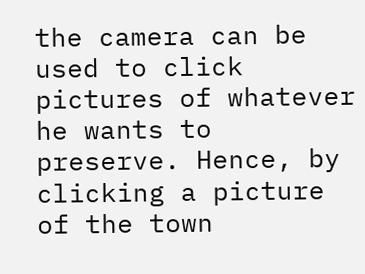the camera can be used to click pictures of whatever he wants to preserve. Hence, by clicking a picture of the town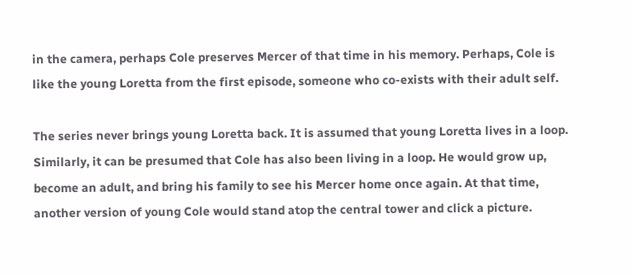in the camera, perhaps Cole preserves Mercer of that time in his memory. Perhaps, Cole is like the young Loretta from the first episode, someone who co-exists with their adult self.

The series never brings young Loretta back. It is assumed that young Loretta lives in a loop. Similarly, it can be presumed that Cole has also been living in a loop. He would grow up, become an adult, and bring his family to see his Mercer home once again. At that time, another version of young Cole would stand atop the central tower and click a picture.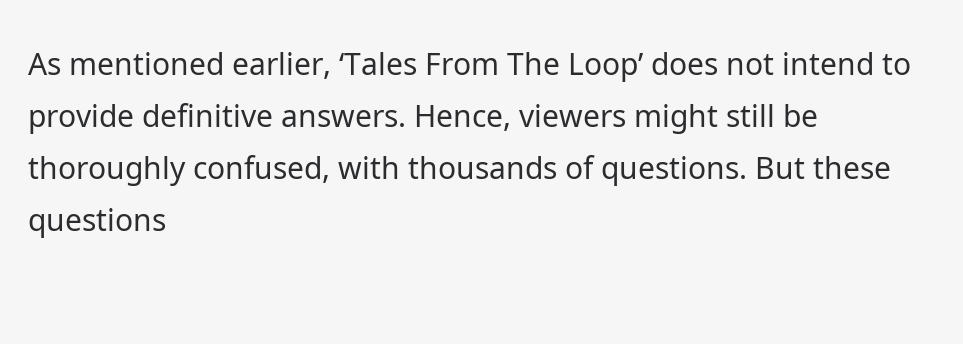As mentioned earlier, ‘Tales From The Loop’ does not intend to provide definitive answers. Hence, viewers might still be thoroughly confused, with thousands of questions. But these questions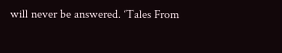will never be answered. ‘Tales From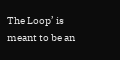The Loop’ is meant to be an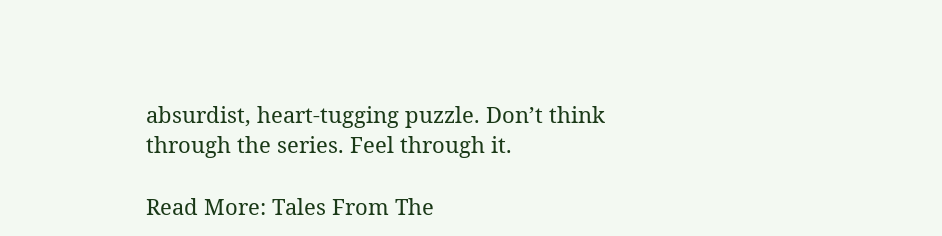absurdist, heart-tugging puzzle. Don’t think through the series. Feel through it.

Read More: Tales From The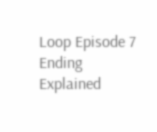Loop Episode 7 Ending Explained